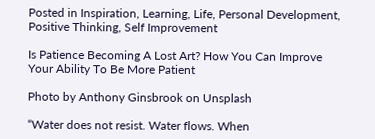Posted in Inspiration, Learning, Life, Personal Development, Positive Thinking, Self Improvement

Is Patience Becoming A Lost Art? How You Can Improve Your Ability To Be More Patient

Photo by Anthony Ginsbrook on Unsplash

“Water does not resist. Water flows. When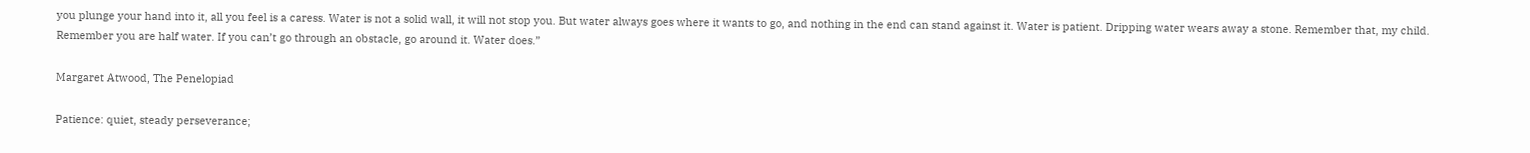you plunge your hand into it, all you feel is a caress. Water is not a solid wall, it will not stop you. But water always goes where it wants to go, and nothing in the end can stand against it. Water is patient. Dripping water wears away a stone. Remember that, my child. Remember you are half water. If you can’t go through an obstacle, go around it. Water does.”

Margaret Atwood, The Penelopiad

Patience: quiet, steady perseverance;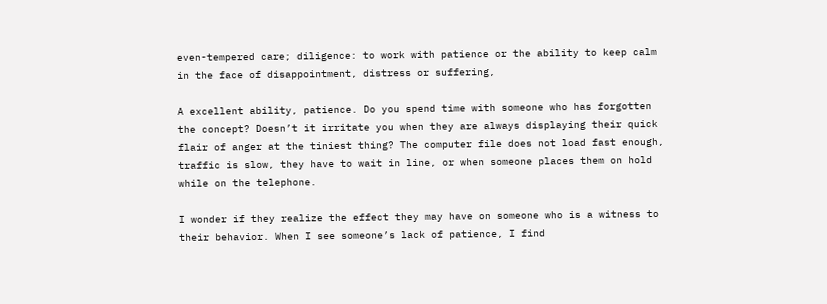even-tempered care; diligence: to work with patience or the ability to keep calm in the face of disappointment, distress or suffering,

A excellent ability, patience. Do you spend time with someone who has forgotten the concept? Doesn’t it irritate you when they are always displaying their quick flair of anger at the tiniest thing? The computer file does not load fast enough, traffic is slow, they have to wait in line, or when someone places them on hold while on the telephone.

I wonder if they realize the effect they may have on someone who is a witness to their behavior. When I see someone’s lack of patience, I find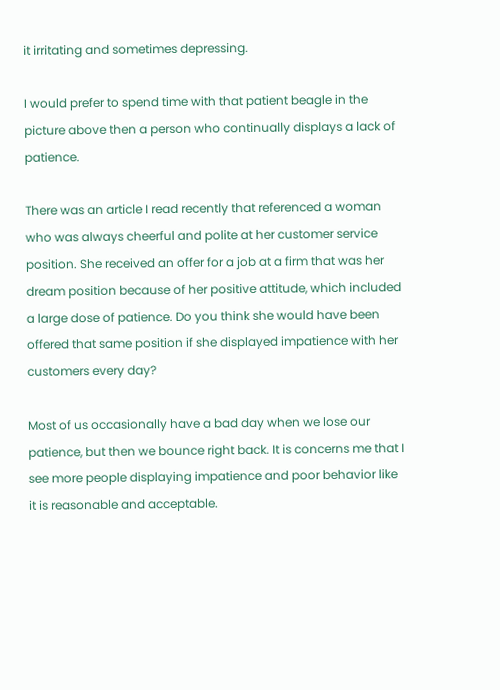it irritating and sometimes depressing.

I would prefer to spend time with that patient beagle in the picture above then a person who continually displays a lack of patience.

There was an article I read recently that referenced a woman who was always cheerful and polite at her customer service position. She received an offer for a job at a firm that was her dream position because of her positive attitude, which included a large dose of patience. Do you think she would have been offered that same position if she displayed impatience with her customers every day?

Most of us occasionally have a bad day when we lose our patience, but then we bounce right back. It is concerns me that I see more people displaying impatience and poor behavior like it is reasonable and acceptable.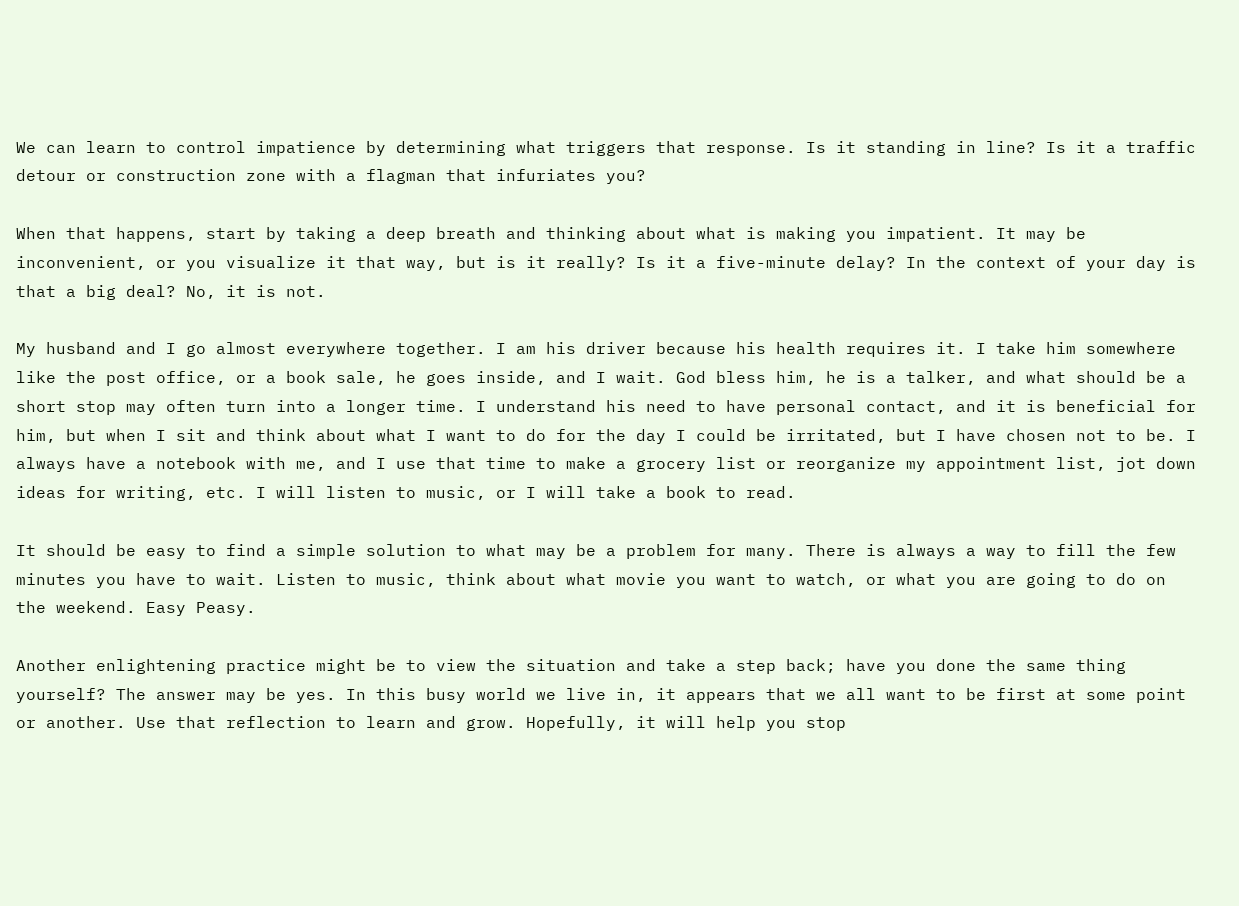We can learn to control impatience by determining what triggers that response. Is it standing in line? Is it a traffic detour or construction zone with a flagman that infuriates you?

When that happens, start by taking a deep breath and thinking about what is making you impatient. It may be inconvenient, or you visualize it that way, but is it really? Is it a five-minute delay? In the context of your day is that a big deal? No, it is not.

My husband and I go almost everywhere together. I am his driver because his health requires it. I take him somewhere like the post office, or a book sale, he goes inside, and I wait. God bless him, he is a talker, and what should be a short stop may often turn into a longer time. I understand his need to have personal contact, and it is beneficial for him, but when I sit and think about what I want to do for the day I could be irritated, but I have chosen not to be. I always have a notebook with me, and I use that time to make a grocery list or reorganize my appointment list, jot down ideas for writing, etc. I will listen to music, or I will take a book to read.

It should be easy to find a simple solution to what may be a problem for many. There is always a way to fill the few minutes you have to wait. Listen to music, think about what movie you want to watch, or what you are going to do on the weekend. Easy Peasy.

Another enlightening practice might be to view the situation and take a step back; have you done the same thing yourself? The answer may be yes. In this busy world we live in, it appears that we all want to be first at some point or another. Use that reflection to learn and grow. Hopefully, it will help you stop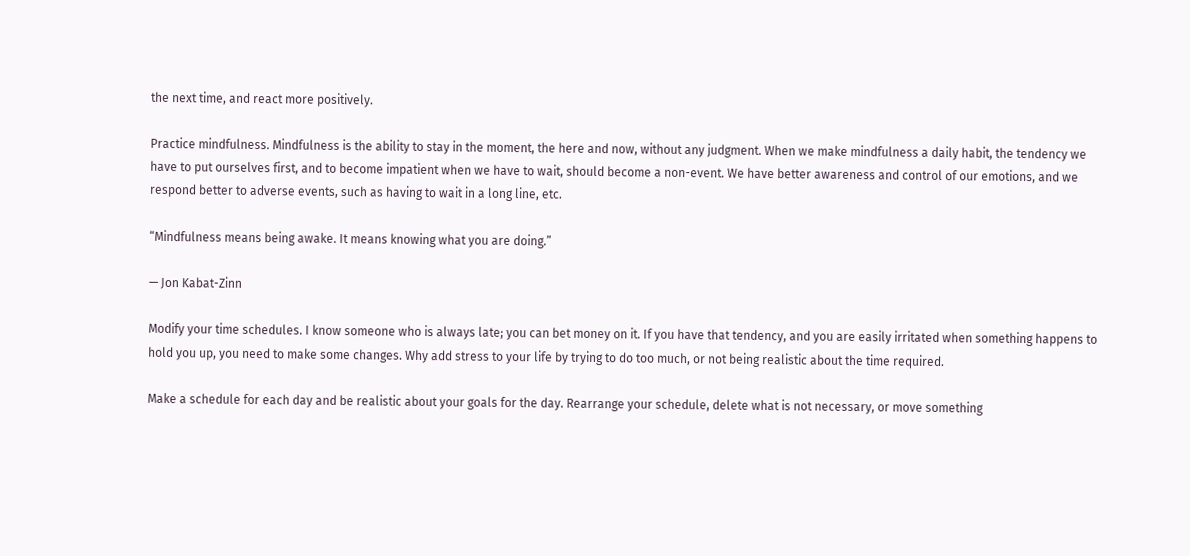the next time, and react more positively.

Practice mindfulness. Mindfulness is the ability to stay in the moment, the here and now, without any judgment. When we make mindfulness a daily habit, the tendency we have to put ourselves first, and to become impatient when we have to wait, should become a non-event. We have better awareness and control of our emotions, and we respond better to adverse events, such as having to wait in a long line, etc.

“Mindfulness means being awake. It means knowing what you are doing.”

— Jon Kabat-Zinn

Modify your time schedules. I know someone who is always late; you can bet money on it. If you have that tendency, and you are easily irritated when something happens to hold you up, you need to make some changes. Why add stress to your life by trying to do too much, or not being realistic about the time required.

Make a schedule for each day and be realistic about your goals for the day. Rearrange your schedule, delete what is not necessary, or move something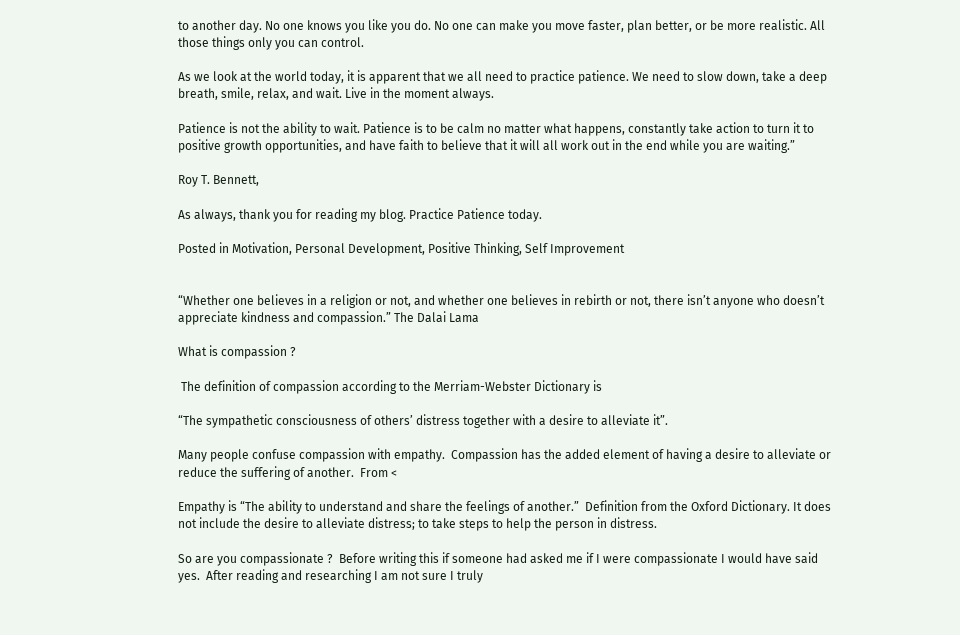to another day. No one knows you like you do. No one can make you move faster, plan better, or be more realistic. All those things only you can control.

As we look at the world today, it is apparent that we all need to practice patience. We need to slow down, take a deep breath, smile, relax, and wait. Live in the moment always.

Patience is not the ability to wait. Patience is to be calm no matter what happens, constantly take action to turn it to positive growth opportunities, and have faith to believe that it will all work out in the end while you are waiting.”

Roy T. Bennett,

As always, thank you for reading my blog. Practice Patience today.

Posted in Motivation, Personal Development, Positive Thinking, Self Improvement


“Whether one believes in a religion or not, and whether one believes in rebirth or not, there isn’t anyone who doesn’t appreciate kindness and compassion.” The Dalai Lama

What is compassion ?

 The definition of compassion according to the Merriam-Webster Dictionary is

“The sympathetic consciousness of others’ distress together with a desire to alleviate it”.

Many people confuse compassion with empathy.  Compassion has the added element of having a desire to alleviate or reduce the suffering of another.  From <

Empathy is “The ability to understand and share the feelings of another.”  Definition from the Oxford Dictionary. It does not include the desire to alleviate distress; to take steps to help the person in distress.

So are you compassionate ?  Before writing this if someone had asked me if I were compassionate I would have said yes.  After reading and researching I am not sure I truly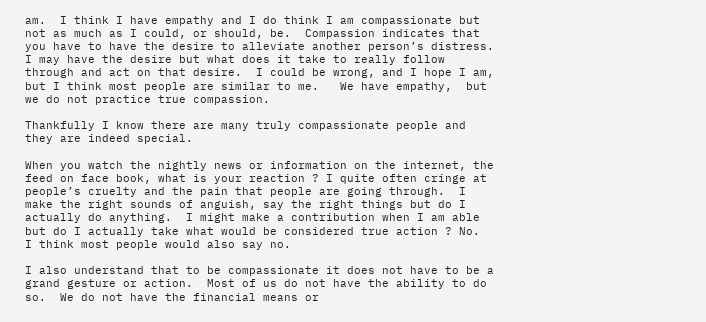am.  I think I have empathy and I do think I am compassionate but not as much as I could, or should, be.  Compassion indicates that you have to have the desire to alleviate another person’s distress.  I may have the desire but what does it take to really follow through and act on that desire.  I could be wrong, and I hope I am, but I think most people are similar to me.   We have empathy,  but we do not practice true compassion.

Thankfully I know there are many truly compassionate people and they are indeed special.

When you watch the nightly news or information on the internet, the feed on face book, what is your reaction ? I quite often cringe at people’s cruelty and the pain that people are going through.  I make the right sounds of anguish, say the right things but do I actually do anything.  I might make a contribution when I am able but do I actually take what would be considered true action ? No.  I think most people would also say no.

I also understand that to be compassionate it does not have to be a grand gesture or action.  Most of us do not have the ability to do so.  We do not have the financial means or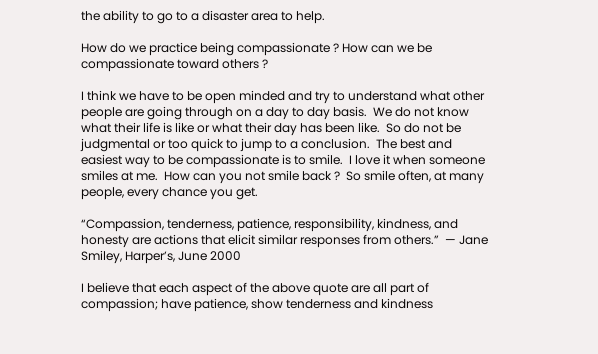the ability to go to a disaster area to help.

How do we practice being compassionate ? How can we be compassionate toward others ?

I think we have to be open minded and try to understand what other people are going through on a day to day basis.  We do not know what their life is like or what their day has been like.  So do not be judgmental or too quick to jump to a conclusion.  The best and easiest way to be compassionate is to smile.  I love it when someone smiles at me.  How can you not smile back ?  So smile often, at many people, every chance you get.

“Compassion, tenderness, patience, responsibility, kindness, and honesty are actions that elicit similar responses from others.”  — Jane Smiley, Harper’s, June 2000

I believe that each aspect of the above quote are all part of compassion; have patience, show tenderness and kindness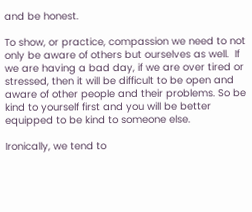and be honest.

To show, or practice, compassion we need to not only be aware of others but ourselves as well.  If we are having a bad day, if we are over tired or stressed, then it will be difficult to be open and aware of other people and their problems. So be kind to yourself first and you will be better equipped to be kind to someone else.

Ironically, we tend to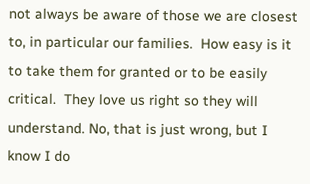not always be aware of those we are closest to, in particular our families.  How easy is it to take them for granted or to be easily critical.  They love us right so they will understand. No, that is just wrong, but I know I do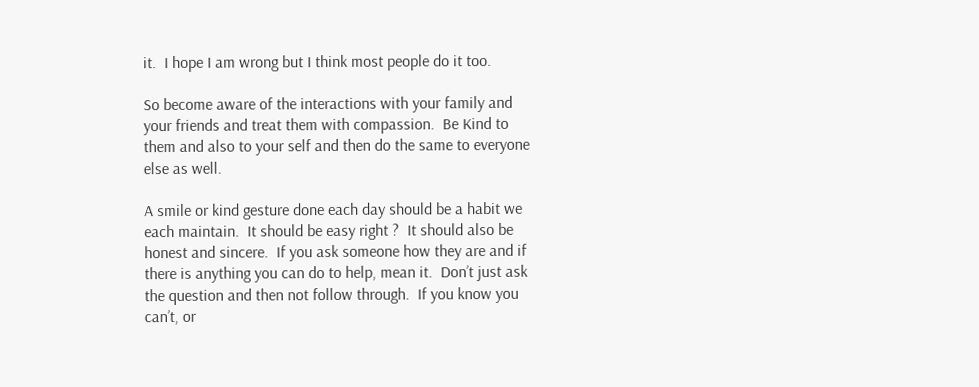it.  I hope I am wrong but I think most people do it too.

So become aware of the interactions with your family and your friends and treat them with compassion.  Be Kind to them and also to your self and then do the same to everyone else as well.

A smile or kind gesture done each day should be a habit we each maintain.  It should be easy right ?  It should also be honest and sincere.  If you ask someone how they are and if there is anything you can do to help, mean it.  Don’t just ask the question and then not follow through.  If you know you can’t, or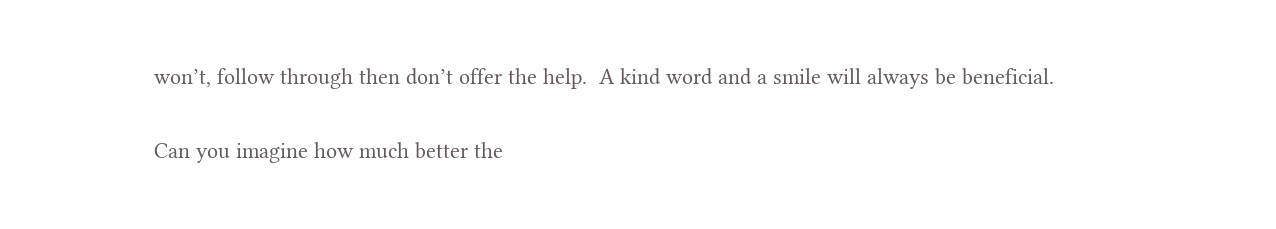won’t, follow through then don’t offer the help.  A kind word and a smile will always be beneficial.

Can you imagine how much better the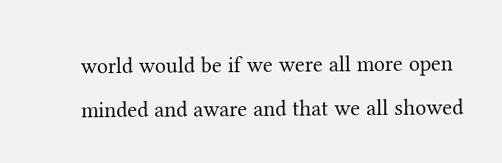world would be if we were all more open minded and aware and that we all showed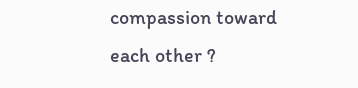compassion toward each other ?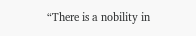“There is a nobility in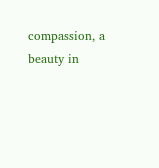compassion, a beauty in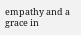empathy and a grace in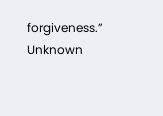forgiveness.”  Unknown